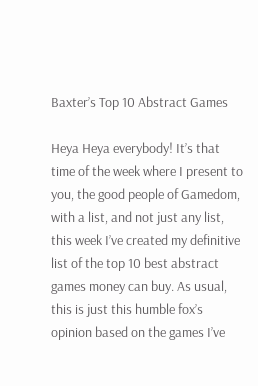Baxter’s Top 10 Abstract Games

Heya Heya everybody! It’s that time of the week where I present to you, the good people of Gamedom, with a list, and not just any list, this week I’ve created my definitive list of the top 10 best abstract games money can buy. As usual, this is just this humble fox’s opinion based on the games I’ve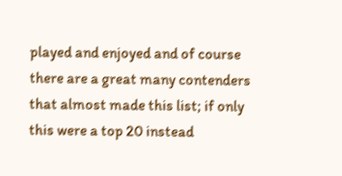played and enjoyed and of course there are a great many contenders that almost made this list; if only this were a top 20 instead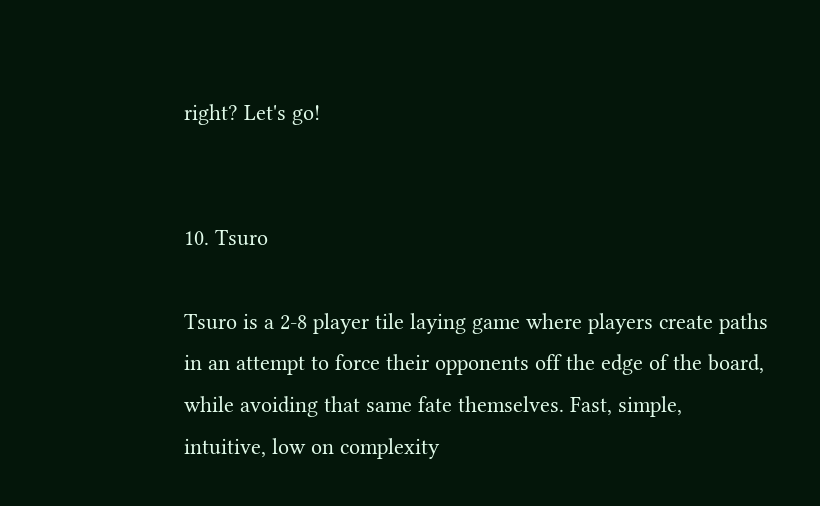right? Let's go!


10. Tsuro

Tsuro is a 2-8 player tile laying game where players create paths in an attempt to force their opponents off the edge of the board, while avoiding that same fate themselves. Fast, simple, intuitive, low on complexity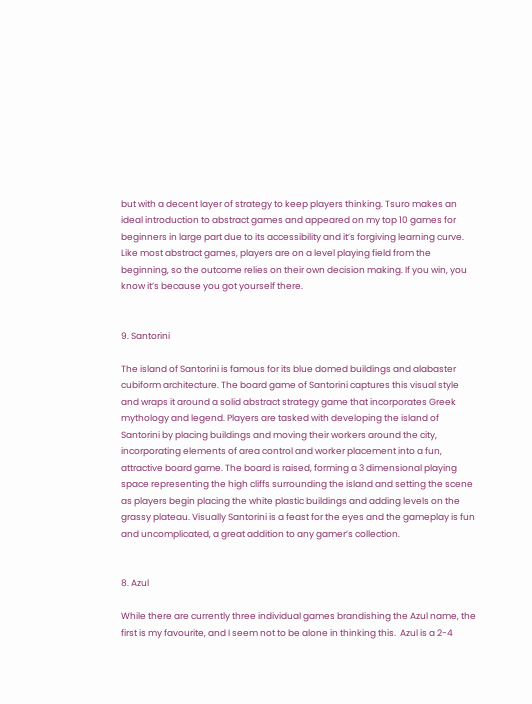but with a decent layer of strategy to keep players thinking. Tsuro makes an ideal introduction to abstract games and appeared on my top 10 games for beginners in large part due to its accessibility and it’s forgiving learning curve. Like most abstract games, players are on a level playing field from the beginning, so the outcome relies on their own decision making. If you win, you know it’s because you got yourself there.


9. Santorini

The island of Santorini is famous for its blue domed buildings and alabaster cubiform architecture. The board game of Santorini captures this visual style and wraps it around a solid abstract strategy game that incorporates Greek mythology and legend. Players are tasked with developing the island of Santorini by placing buildings and moving their workers around the city, incorporating elements of area control and worker placement into a fun, attractive board game. The board is raised, forming a 3 dimensional playing space representing the high cliffs surrounding the island and setting the scene as players begin placing the white plastic buildings and adding levels on the grassy plateau. Visually Santorini is a feast for the eyes and the gameplay is fun and uncomplicated, a great addition to any gamer’s collection.


8. Azul

While there are currently three individual games brandishing the Azul name, the first is my favourite, and I seem not to be alone in thinking this.  Azul is a 2-4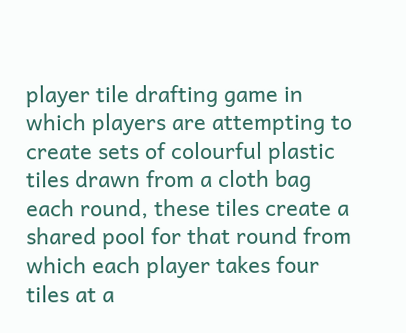player tile drafting game in which players are attempting to create sets of colourful plastic tiles drawn from a cloth bag each round, these tiles create a shared pool for that round from which each player takes four tiles at a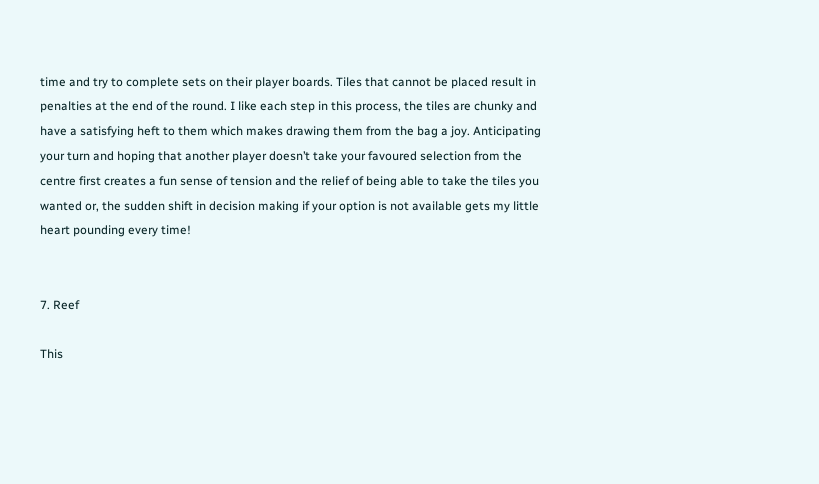time and try to complete sets on their player boards. Tiles that cannot be placed result in penalties at the end of the round. I like each step in this process, the tiles are chunky and have a satisfying heft to them which makes drawing them from the bag a joy. Anticipating your turn and hoping that another player doesn’t take your favoured selection from the centre first creates a fun sense of tension and the relief of being able to take the tiles you wanted or, the sudden shift in decision making if your option is not available gets my little heart pounding every time!


7. Reef

This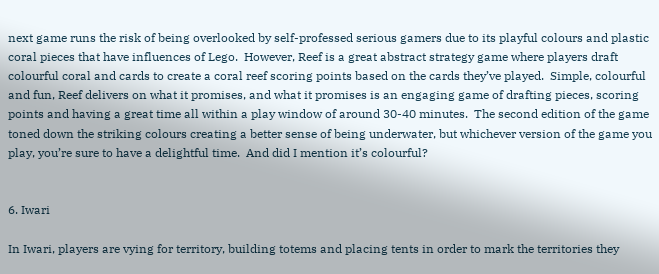next game runs the risk of being overlooked by self-professed serious gamers due to its playful colours and plastic coral pieces that have influences of Lego.  However, Reef is a great abstract strategy game where players draft colourful coral and cards to create a coral reef scoring points based on the cards they’ve played.  Simple, colourful and fun, Reef delivers on what it promises, and what it promises is an engaging game of drafting pieces, scoring points and having a great time all within a play window of around 30-40 minutes.  The second edition of the game toned down the striking colours creating a better sense of being underwater, but whichever version of the game you play, you’re sure to have a delightful time.  And did I mention it’s colourful?


6. Iwari

In Iwari, players are vying for territory, building totems and placing tents in order to mark the territories they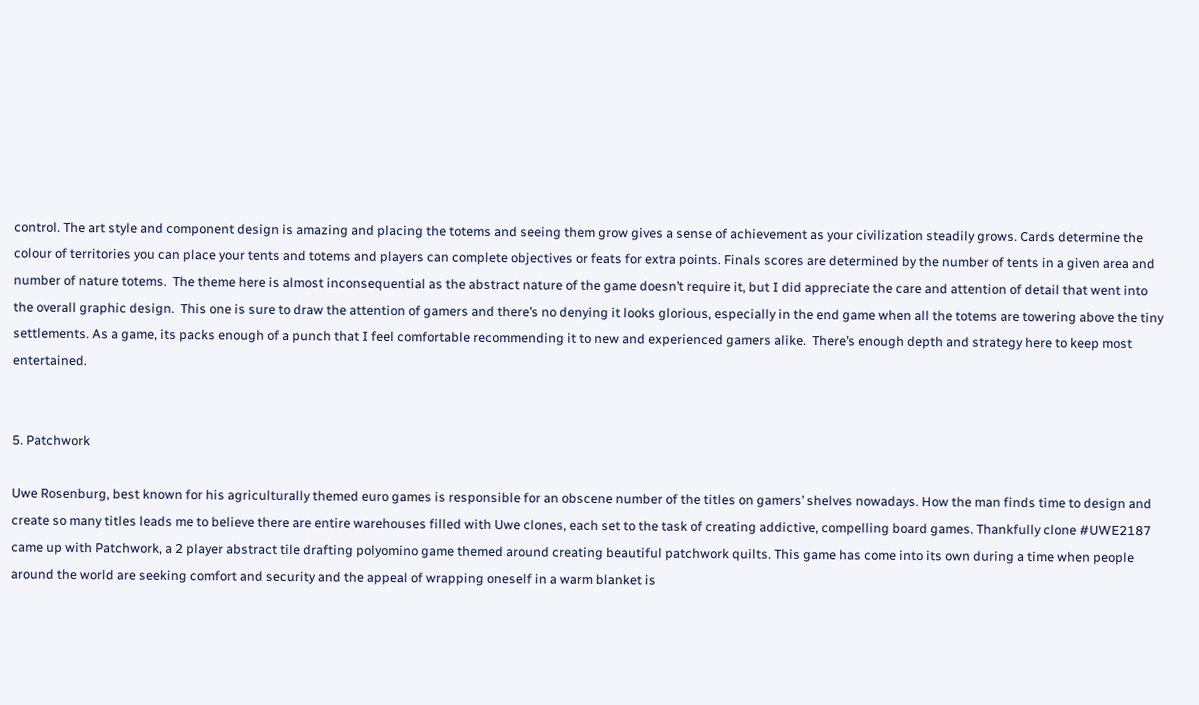control. The art style and component design is amazing and placing the totems and seeing them grow gives a sense of achievement as your civilization steadily grows. Cards determine the colour of territories you can place your tents and totems and players can complete objectives or feats for extra points. Finals scores are determined by the number of tents in a given area and number of nature totems.  The theme here is almost inconsequential as the abstract nature of the game doesn’t require it, but I did appreciate the care and attention of detail that went into the overall graphic design.  This one is sure to draw the attention of gamers and there’s no denying it looks glorious, especially in the end game when all the totems are towering above the tiny settlements. As a game, its packs enough of a punch that I feel comfortable recommending it to new and experienced gamers alike.  There’s enough depth and strategy here to keep most entertained.


5. Patchwork

Uwe Rosenburg, best known for his agriculturally themed euro games is responsible for an obscene number of the titles on gamers’ shelves nowadays. How the man finds time to design and create so many titles leads me to believe there are entire warehouses filled with Uwe clones, each set to the task of creating addictive, compelling board games. Thankfully clone #UWE2187 came up with Patchwork, a 2 player abstract tile drafting polyomino game themed around creating beautiful patchwork quilts. This game has come into its own during a time when people around the world are seeking comfort and security and the appeal of wrapping oneself in a warm blanket is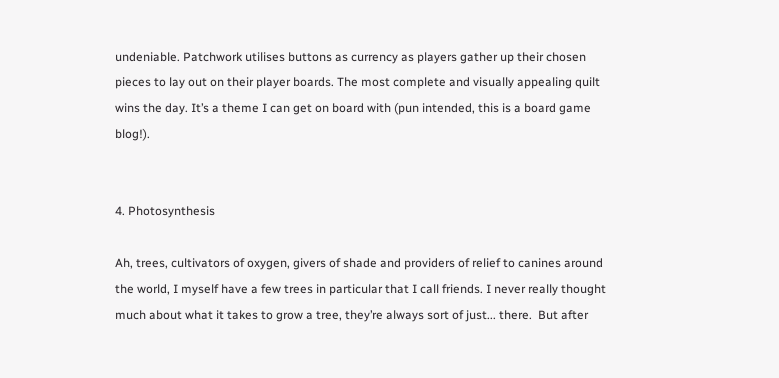undeniable. Patchwork utilises buttons as currency as players gather up their chosen pieces to lay out on their player boards. The most complete and visually appealing quilt wins the day. It’s a theme I can get on board with (pun intended, this is a board game blog!).


4. Photosynthesis

Ah, trees, cultivators of oxygen, givers of shade and providers of relief to canines around the world, I myself have a few trees in particular that I call friends. I never really thought much about what it takes to grow a tree, they’re always sort of just... there.  But after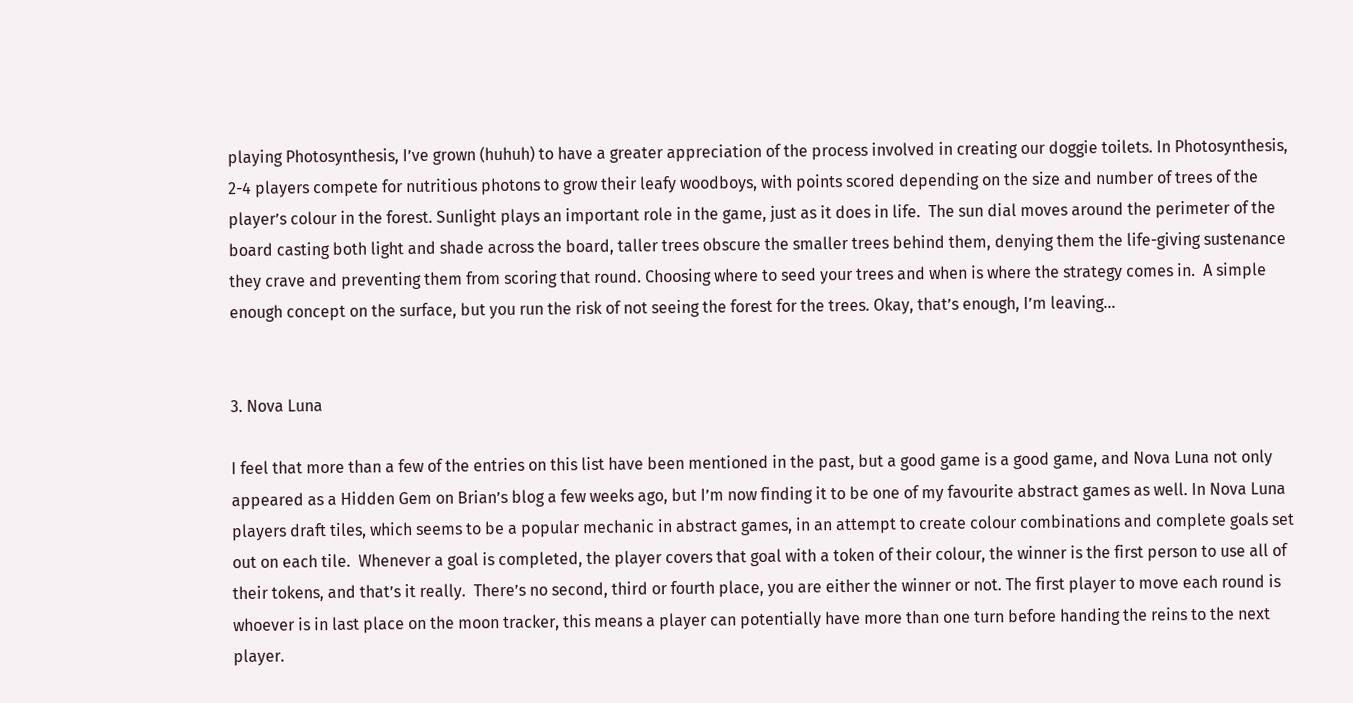playing Photosynthesis, I’ve grown (huhuh) to have a greater appreciation of the process involved in creating our doggie toilets. In Photosynthesis, 2-4 players compete for nutritious photons to grow their leafy woodboys, with points scored depending on the size and number of trees of the player’s colour in the forest. Sunlight plays an important role in the game, just as it does in life.  The sun dial moves around the perimeter of the board casting both light and shade across the board, taller trees obscure the smaller trees behind them, denying them the life-giving sustenance they crave and preventing them from scoring that round. Choosing where to seed your trees and when is where the strategy comes in.  A simple enough concept on the surface, but you run the risk of not seeing the forest for the trees. Okay, that’s enough, I’m leaving...


3. Nova Luna

I feel that more than a few of the entries on this list have been mentioned in the past, but a good game is a good game, and Nova Luna not only appeared as a Hidden Gem on Brian’s blog a few weeks ago, but I’m now finding it to be one of my favourite abstract games as well. In Nova Luna players draft tiles, which seems to be a popular mechanic in abstract games, in an attempt to create colour combinations and complete goals set out on each tile.  Whenever a goal is completed, the player covers that goal with a token of their colour, the winner is the first person to use all of their tokens, and that’s it really.  There’s no second, third or fourth place, you are either the winner or not. The first player to move each round is whoever is in last place on the moon tracker, this means a player can potentially have more than one turn before handing the reins to the next player.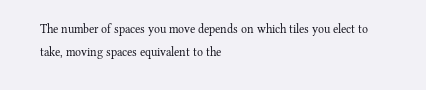The number of spaces you move depends on which tiles you elect to take, moving spaces equivalent to the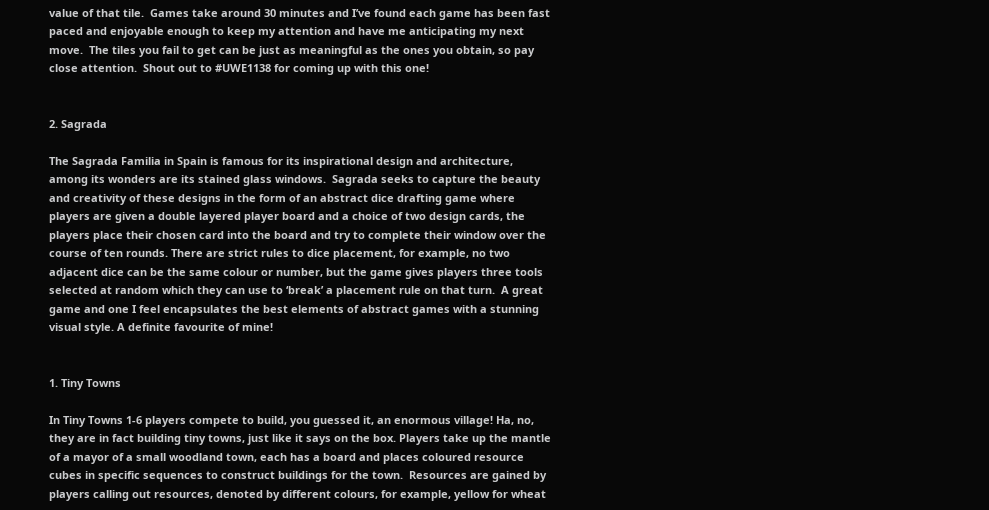value of that tile.  Games take around 30 minutes and I’ve found each game has been fast paced and enjoyable enough to keep my attention and have me anticipating my next move.  The tiles you fail to get can be just as meaningful as the ones you obtain, so pay close attention.  Shout out to #UWE1138 for coming up with this one!


2. Sagrada

The Sagrada Familia in Spain is famous for its inspirational design and architecture, among its wonders are its stained glass windows.  Sagrada seeks to capture the beauty and creativity of these designs in the form of an abstract dice drafting game where players are given a double layered player board and a choice of two design cards, the players place their chosen card into the board and try to complete their window over the course of ten rounds. There are strict rules to dice placement, for example, no two adjacent dice can be the same colour or number, but the game gives players three tools selected at random which they can use to ‘break’ a placement rule on that turn.  A great game and one I feel encapsulates the best elements of abstract games with a stunning visual style. A definite favourite of mine!


1. Tiny Towns

In Tiny Towns 1-6 players compete to build, you guessed it, an enormous village! Ha, no, they are in fact building tiny towns, just like it says on the box. Players take up the mantle of a mayor of a small woodland town, each has a board and places coloured resource cubes in specific sequences to construct buildings for the town.  Resources are gained by players calling out resources, denoted by different colours, for example, yellow for wheat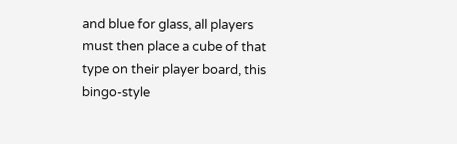and blue for glass, all players must then place a cube of that type on their player board, this bingo-style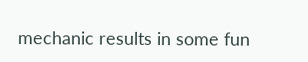mechanic results in some fun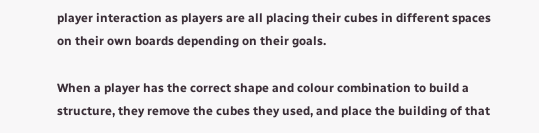player interaction as players are all placing their cubes in different spaces on their own boards depending on their goals.

When a player has the correct shape and colour combination to build a structure, they remove the cubes they used, and place the building of that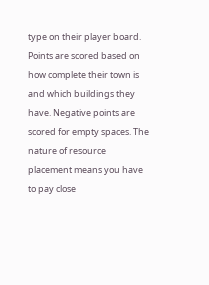type on their player board.  Points are scored based on how complete their town is and which buildings they have. Negative points are scored for empty spaces. The nature of resource placement means you have to pay close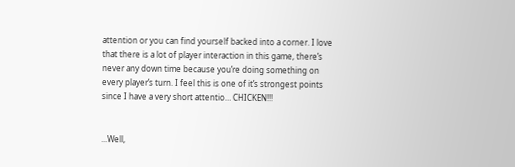attention or you can find yourself backed into a corner. I love that there is a lot of player interaction in this game, there’s never any down time because you’re doing something on every player’s turn. I feel this is one of it’s strongest points since I have a very short attentio… CHICKEN!!!


...Well,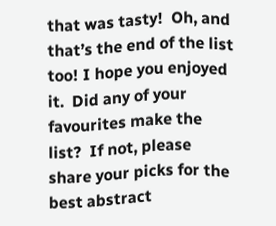that was tasty!  Oh, and that’s the end of the list too! I hope you enjoyed it.  Did any of your favourites make the list?  If not, please share your picks for the best abstract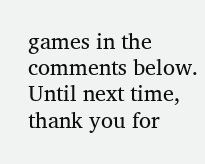games in the comments below.  Until next time, thank you for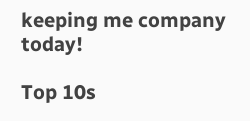keeping me company today!

Top 10s